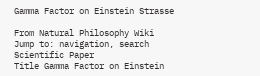Gamma Factor on Einstein Strasse

From Natural Philosophy Wiki
Jump to: navigation, search
Scientific Paper
Title Gamma Factor on Einstein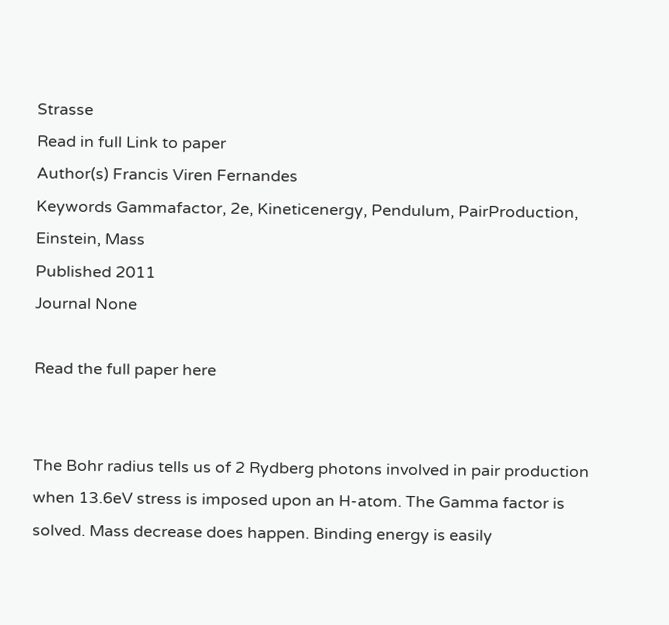Strasse
Read in full Link to paper
Author(s) Francis Viren Fernandes
Keywords Gammafactor, 2e, Kineticenergy, Pendulum, PairProduction, Einstein, Mass
Published 2011
Journal None

Read the full paper here


The Bohr radius tells us of 2 Rydberg photons involved in pair production when 13.6eV stress is imposed upon an H-atom. The Gamma factor is solved. Mass decrease does happen. Binding energy is easily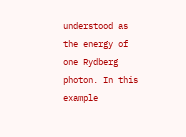understood as the energy of one Rydberg photon. In this example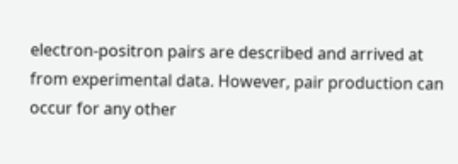electron-positron pairs are described and arrived at from experimental data. However, pair production can occur for any other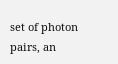set of photon pairs, an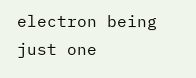electron being just one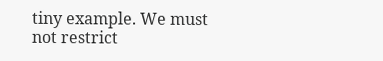tiny example. We must not restrict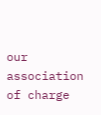our association of charge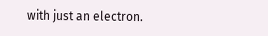with just an electron.